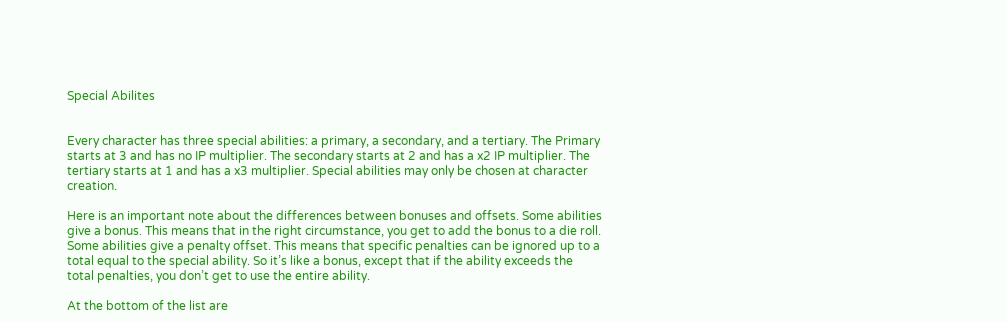Special Abilites


Every character has three special abilities: a primary, a secondary, and a tertiary. The Primary starts at 3 and has no IP multiplier. The secondary starts at 2 and has a x2 IP multiplier. The tertiary starts at 1 and has a x3 multiplier. Special abilities may only be chosen at character creation.

Here is an important note about the differences between bonuses and offsets. Some abilities give a bonus. This means that in the right circumstance, you get to add the bonus to a die roll. Some abilities give a penalty offset. This means that specific penalties can be ignored up to a total equal to the special ability. So it’s like a bonus, except that if the ability exceeds the total penalties, you don’t get to use the entire ability.

At the bottom of the list are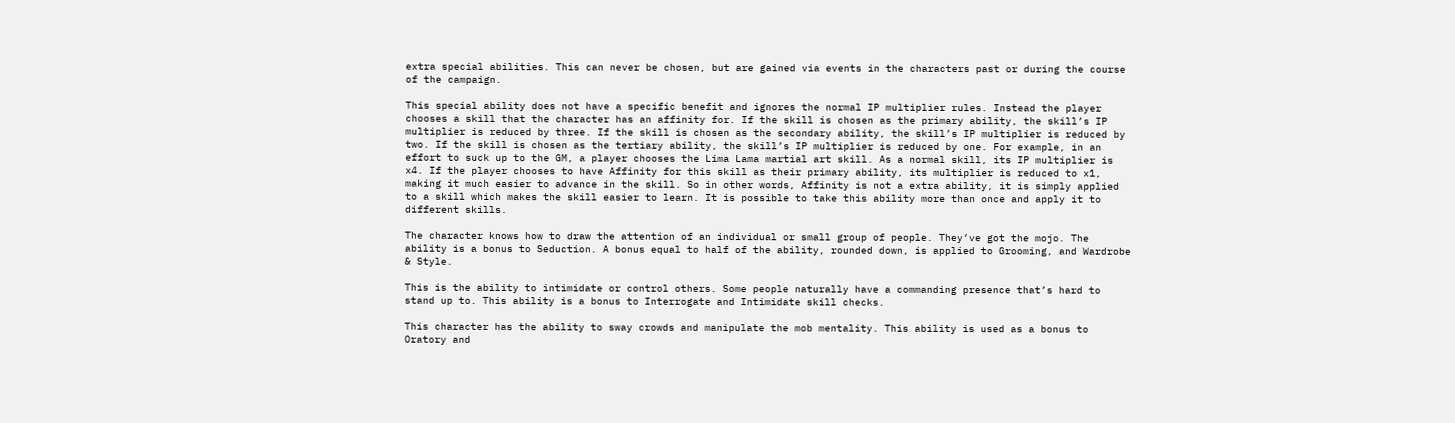extra special abilities. This can never be chosen, but are gained via events in the characters past or during the course of the campaign.

This special ability does not have a specific benefit and ignores the normal IP multiplier rules. Instead the player chooses a skill that the character has an affinity for. If the skill is chosen as the primary ability, the skill’s IP multiplier is reduced by three. If the skill is chosen as the secondary ability, the skill’s IP multiplier is reduced by two. If the skill is chosen as the tertiary ability, the skill’s IP multiplier is reduced by one. For example, in an effort to suck up to the GM, a player chooses the Lima Lama martial art skill. As a normal skill, its IP multiplier is x4. If the player chooses to have Affinity for this skill as their primary ability, its multiplier is reduced to x1, making it much easier to advance in the skill. So in other words, Affinity is not a extra ability, it is simply applied to a skill which makes the skill easier to learn. It is possible to take this ability more than once and apply it to different skills.

The character knows how to draw the attention of an individual or small group of people. They’ve got the mojo. The ability is a bonus to Seduction. A bonus equal to half of the ability, rounded down, is applied to Grooming, and Wardrobe & Style.

This is the ability to intimidate or control others. Some people naturally have a commanding presence that’s hard to stand up to. This ability is a bonus to Interrogate and Intimidate skill checks.

This character has the ability to sway crowds and manipulate the mob mentality. This ability is used as a bonus to Oratory and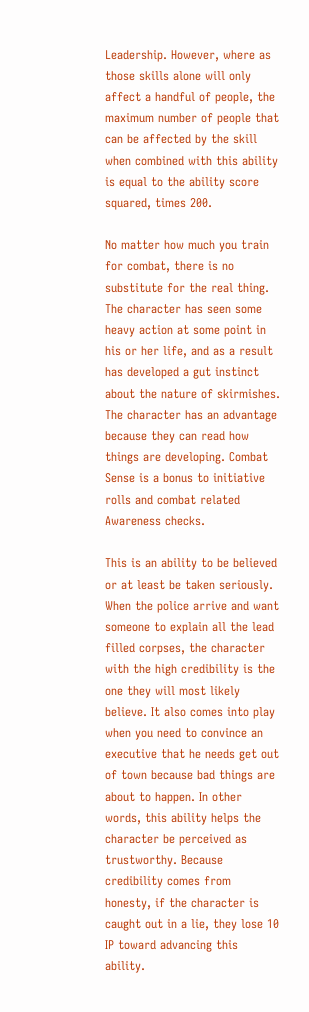Leadership. However, where as those skills alone will only affect a handful of people, the maximum number of people that can be affected by the skill when combined with this ability is equal to the ability score squared, times 200.

No matter how much you train for combat, there is no substitute for the real thing. The character has seen some heavy action at some point in his or her life, and as a result has developed a gut instinct about the nature of skirmishes. The character has an advantage because they can read how things are developing. Combat Sense is a bonus to initiative rolls and combat related Awareness checks.

This is an ability to be believed or at least be taken seriously. When the police arrive and want someone to explain all the lead filled corpses, the character with the high credibility is the one they will most likely believe. It also comes into play when you need to convince an executive that he needs get out of town because bad things are about to happen. In other words, this ability helps the character be perceived as trustworthy. Because credibility comes from honesty, if the character is caught out in a lie, they lose 10 IP toward advancing this ability.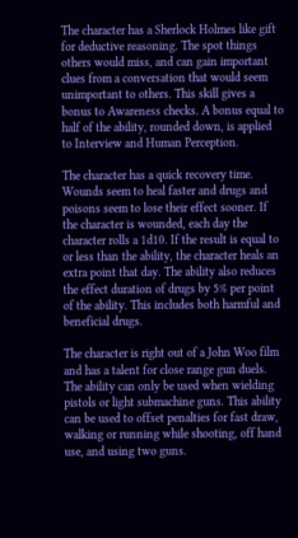The character has a Sherlock Holmes like gift for deductive reasoning. The spot things others would miss, and can gain important clues from a conversation that would seem unimportant to others. This skill gives a bonus to Awareness checks. A bonus equal to half of the ability, rounded down, is applied to Interview and Human Perception.

The character has a quick recovery time. Wounds seem to heal faster and drugs and poisons seem to lose their effect sooner. If the character is wounded, each day the character rolls a 1d10. If the result is equal to or less than the ability, the character heals an extra point that day. The ability also reduces the effect duration of drugs by 5% per point of the ability. This includes both harmful and beneficial drugs.

The character is right out of a John Woo film and has a talent for close range gun duels. The ability can only be used when wielding pistols or light submachine guns. This ability can be used to offset penalties for fast draw, walking or running while shooting, off hand use, and using two guns.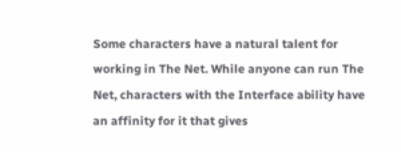Some characters have a natural talent for working in The Net. While anyone can run The Net, characters with the Interface ability have an affinity for it that gives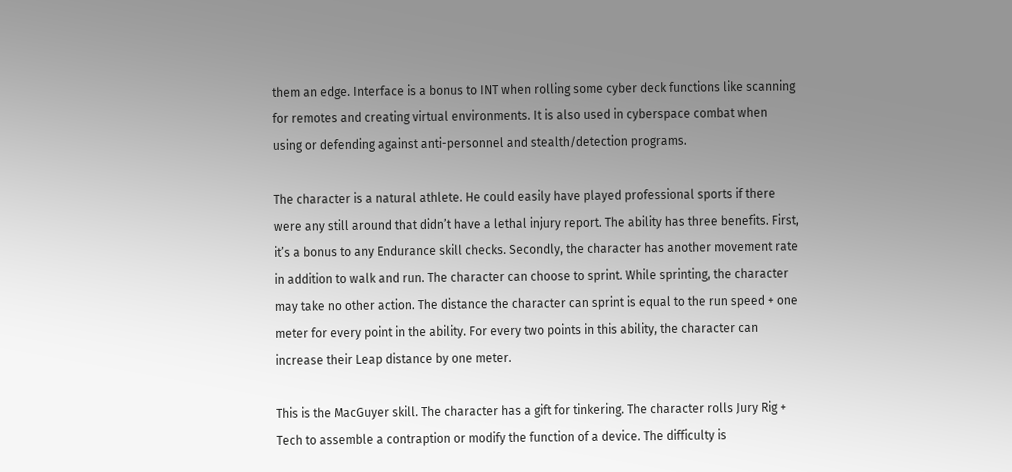them an edge. Interface is a bonus to INT when rolling some cyber deck functions like scanning for remotes and creating virtual environments. It is also used in cyberspace combat when using or defending against anti-personnel and stealth/detection programs.

The character is a natural athlete. He could easily have played professional sports if there were any still around that didn’t have a lethal injury report. The ability has three benefits. First, it’s a bonus to any Endurance skill checks. Secondly, the character has another movement rate in addition to walk and run. The character can choose to sprint. While sprinting, the character may take no other action. The distance the character can sprint is equal to the run speed + one meter for every point in the ability. For every two points in this ability, the character can increase their Leap distance by one meter.

This is the MacGuyer skill. The character has a gift for tinkering. The character rolls Jury Rig + Tech to assemble a contraption or modify the function of a device. The difficulty is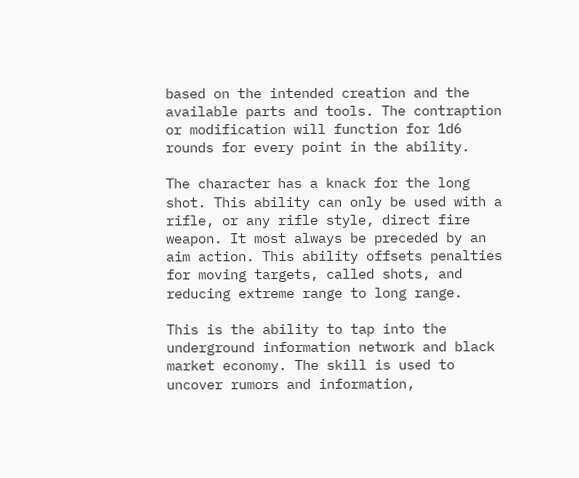based on the intended creation and the available parts and tools. The contraption or modification will function for 1d6 rounds for every point in the ability.

The character has a knack for the long shot. This ability can only be used with a rifle, or any rifle style, direct fire weapon. It most always be preceded by an aim action. This ability offsets penalties for moving targets, called shots, and reducing extreme range to long range.

This is the ability to tap into the underground information network and black market economy. The skill is used to uncover rumors and information,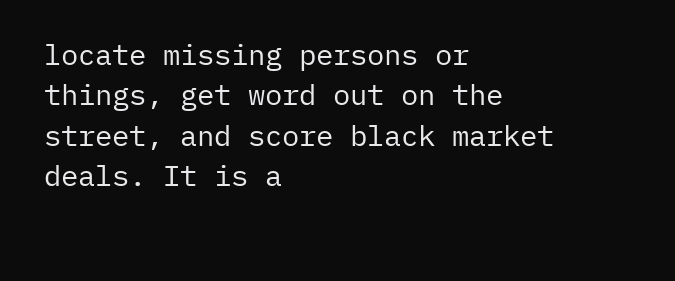locate missing persons or things, get word out on the street, and score black market deals. It is a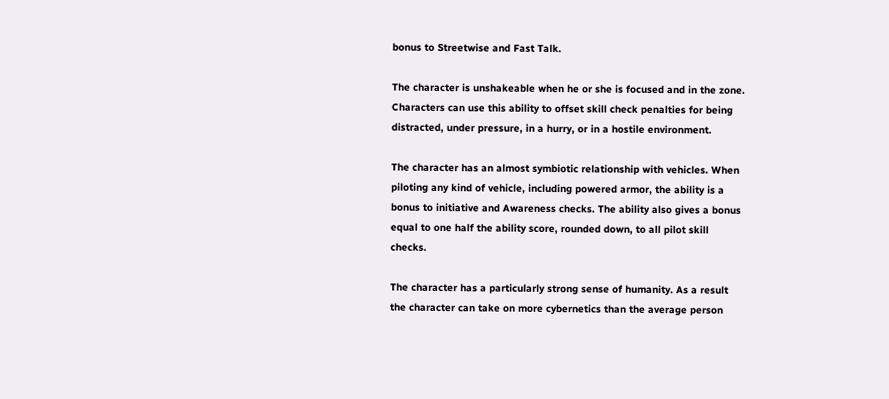bonus to Streetwise and Fast Talk.

The character is unshakeable when he or she is focused and in the zone. Characters can use this ability to offset skill check penalties for being distracted, under pressure, in a hurry, or in a hostile environment.

The character has an almost symbiotic relationship with vehicles. When piloting any kind of vehicle, including powered armor, the ability is a bonus to initiative and Awareness checks. The ability also gives a bonus equal to one half the ability score, rounded down, to all pilot skill checks.

The character has a particularly strong sense of humanity. As a result the character can take on more cybernetics than the average person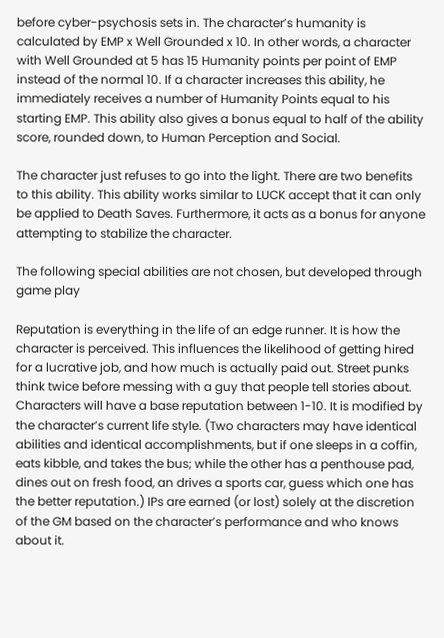before cyber-psychosis sets in. The character’s humanity is calculated by EMP x Well Grounded x 10. In other words, a character with Well Grounded at 5 has 15 Humanity points per point of EMP instead of the normal 10. If a character increases this ability, he immediately receives a number of Humanity Points equal to his starting EMP. This ability also gives a bonus equal to half of the ability score, rounded down, to Human Perception and Social.

The character just refuses to go into the light. There are two benefits to this ability. This ability works similar to LUCK accept that it can only be applied to Death Saves. Furthermore, it acts as a bonus for anyone attempting to stabilize the character.

The following special abilities are not chosen, but developed through game play

Reputation is everything in the life of an edge runner. It is how the character is perceived. This influences the likelihood of getting hired for a lucrative job, and how much is actually paid out. Street punks think twice before messing with a guy that people tell stories about. Characters will have a base reputation between 1-10. It is modified by the character’s current life style. (Two characters may have identical abilities and identical accomplishments, but if one sleeps in a coffin, eats kibble, and takes the bus; while the other has a penthouse pad, dines out on fresh food, an drives a sports car, guess which one has the better reputation.) IPs are earned (or lost) solely at the discretion of the GM based on the character’s performance and who knows about it.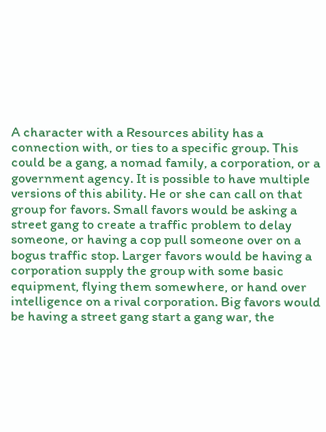A character with a Resources ability has a connection with, or ties to a specific group. This could be a gang, a nomad family, a corporation, or a government agency. It is possible to have multiple versions of this ability. He or she can call on that group for favors. Small favors would be asking a street gang to create a traffic problem to delay someone, or having a cop pull someone over on a bogus traffic stop. Larger favors would be having a corporation supply the group with some basic equipment, flying them somewhere, or hand over intelligence on a rival corporation. Big favors would be having a street gang start a gang war, the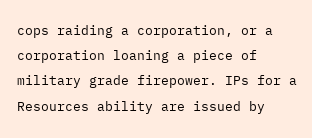cops raiding a corporation, or a corporation loaning a piece of military grade firepower. IPs for a Resources ability are issued by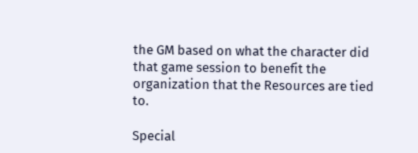the GM based on what the character did that game session to benefit the organization that the Resources are tied to.

Special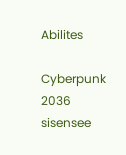Abilites

Cyberpunk 2036 sisensee